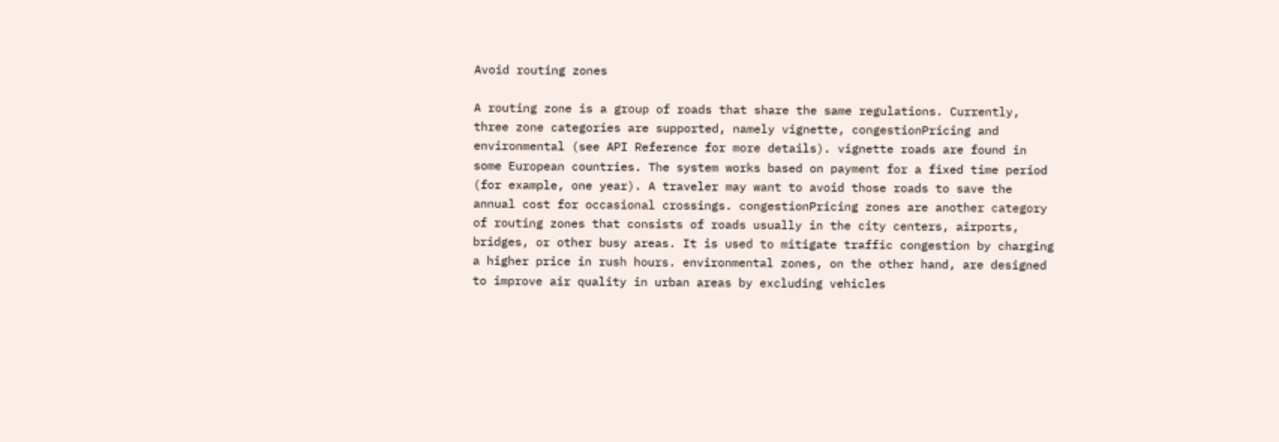Avoid routing zones

A routing zone is a group of roads that share the same regulations. Currently, three zone categories are supported, namely vignette, congestionPricing and environmental (see API Reference for more details). vignette roads are found in some European countries. The system works based on payment for a fixed time period (for example, one year). A traveler may want to avoid those roads to save the annual cost for occasional crossings. congestionPricing zones are another category of routing zones that consists of roads usually in the city centers, airports, bridges, or other busy areas. It is used to mitigate traffic congestion by charging a higher price in rush hours. environmental zones, on the other hand, are designed to improve air quality in urban areas by excluding vehicles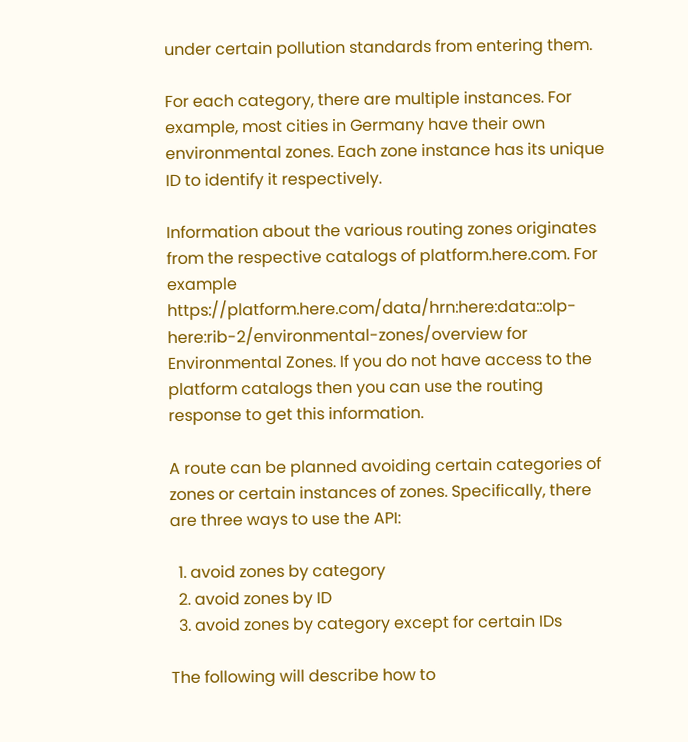under certain pollution standards from entering them.

For each category, there are multiple instances. For example, most cities in Germany have their own environmental zones. Each zone instance has its unique ID to identify it respectively.

Information about the various routing zones originates from the respective catalogs of platform.here.com. For example https://platform.here.com/data/hrn:here:data::olp-here:rib-2/environmental-zones/overview for Environmental Zones. If you do not have access to the platform catalogs then you can use the routing response to get this information.

A route can be planned avoiding certain categories of zones or certain instances of zones. Specifically, there are three ways to use the API:

  1. avoid zones by category
  2. avoid zones by ID
  3. avoid zones by category except for certain IDs

The following will describe how to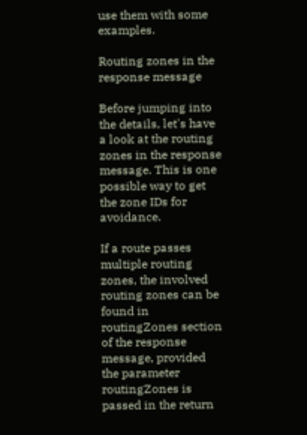use them with some examples.

Routing zones in the response message

Before jumping into the details, let's have a look at the routing zones in the response message. This is one possible way to get the zone IDs for avoidance.

If a route passes multiple routing zones, the involved routing zones can be found in routingZones section of the response message, provided the parameter routingZones is passed in the return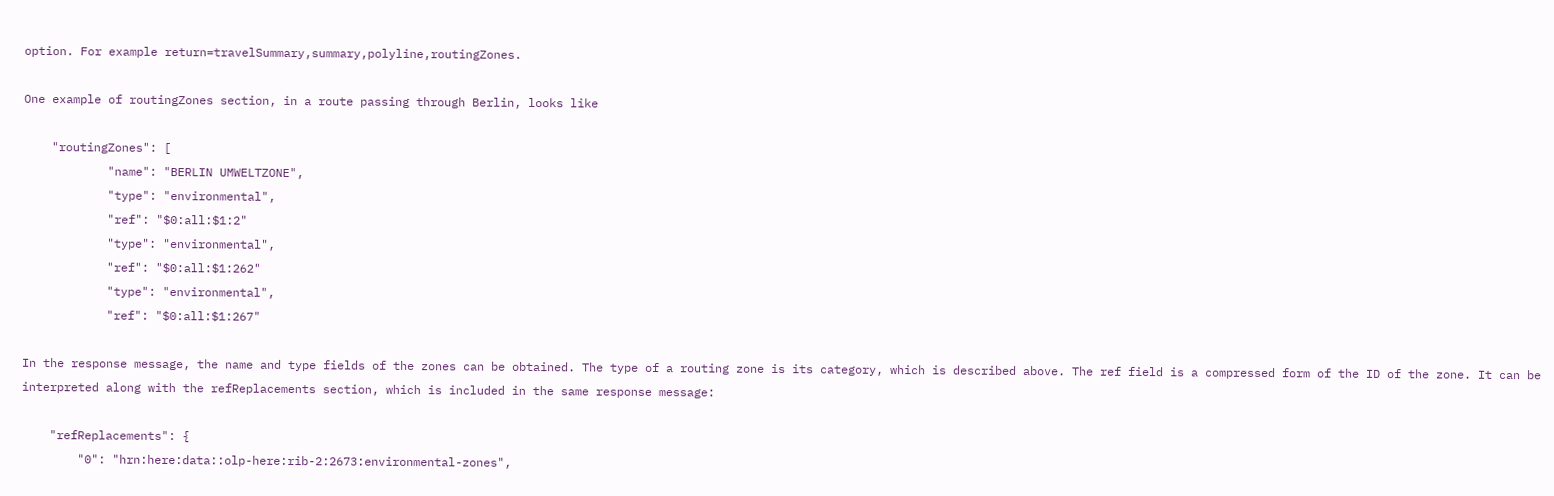option. For example return=travelSummary,summary,polyline,routingZones.

One example of routingZones section, in a route passing through Berlin, looks like

    "routingZones": [
            "name": "BERLIN UMWELTZONE",
            "type": "environmental",
            "ref": "$0:all:$1:2"
            "type": "environmental",
            "ref": "$0:all:$1:262"
            "type": "environmental",
            "ref": "$0:all:$1:267"

In the response message, the name and type fields of the zones can be obtained. The type of a routing zone is its category, which is described above. The ref field is a compressed form of the ID of the zone. It can be interpreted along with the refReplacements section, which is included in the same response message:

    "refReplacements": {
        "0": "hrn:here:data::olp-here:rib-2:2673:environmental-zones",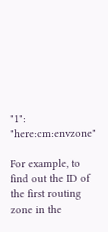"1": "here:cm:envzone"

For example, to find out the ID of the first routing zone in the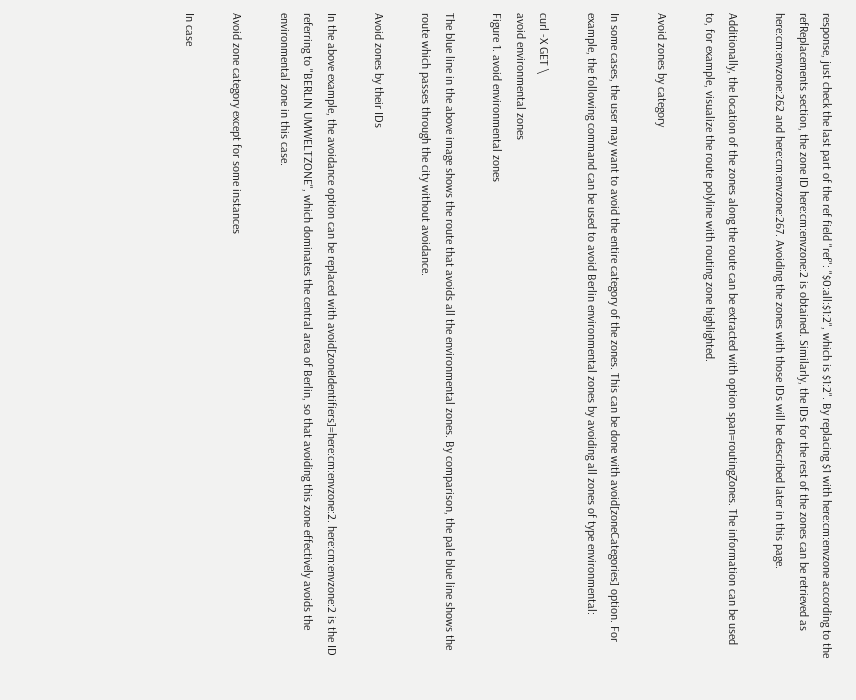response, just check the last part of the ref field "ref": "$0:all:$1:2", which is $1:2". By replacing $1 with here:cm:envzone according to the refReplacements section, the zone ID here:cm:envzone:2 is obtained. Similarly, the IDs for the rest of the zones can be retrieved as here:cm:envzone:262 and here:cm:envzone:267. Avoiding the zones with those IDs will be described later in this page.

Additionally, the location of the zones along the route can be extracted with option span=routingZones. The information can be used to, for example, visualize the route polyline with routing zone highlighted.

Avoid zones by category

In some cases, the user may want to avoid the entire category of the zones. This can be done with avoid[zoneCategories] option. For example, the following command can be used to avoid Berlin environmental zones by avoiding all zones of type environmental:

curl -X GET \
avoid environmental zones
Figure 1. avoid environmental zones

The blue line in the above image shows the route that avoids all the environmental zones. By comparison, the pale blue line shows the route which passes through the city without avoidance.

Avoid zones by their IDs

In the above example, the avoidance option can be replaced with avoid[zoneIdentifiers]=here:cm:envzone:2. here:cm:envzone:2 is the ID referring to "BERLIN UMWELTZONE", which dominates the central area of Berlin, so that avoiding this zone effectively avoids the environmental zone in this case.

Avoid zone category except for some instances

In case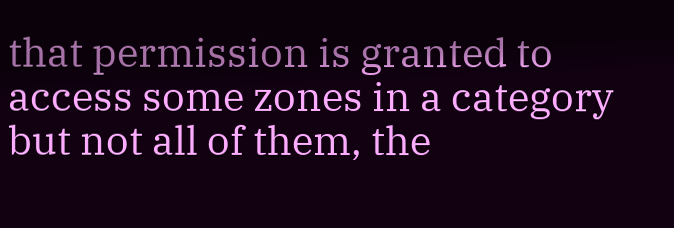that permission is granted to access some zones in a category but not all of them, the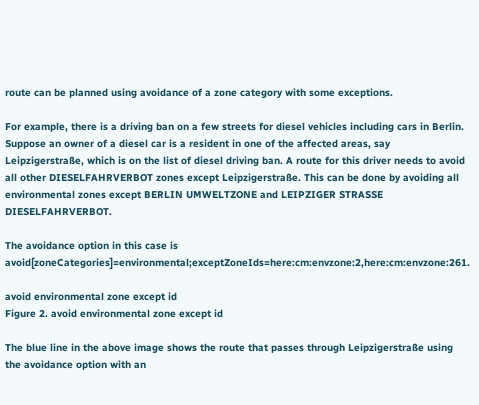route can be planned using avoidance of a zone category with some exceptions.

For example, there is a driving ban on a few streets for diesel vehicles including cars in Berlin. Suppose an owner of a diesel car is a resident in one of the affected areas, say Leipzigerstraße, which is on the list of diesel driving ban. A route for this driver needs to avoid all other DIESELFAHRVERBOT zones except Leipzigerstraße. This can be done by avoiding all environmental zones except BERLIN UMWELTZONE and LEIPZIGER STRASSE DIESELFAHRVERBOT.

The avoidance option in this case is avoid[zoneCategories]=environmental;exceptZoneIds=here:cm:envzone:2,here:cm:envzone:261.

avoid environmental zone except id
Figure 2. avoid environmental zone except id

The blue line in the above image shows the route that passes through Leipzigerstraße using the avoidance option with an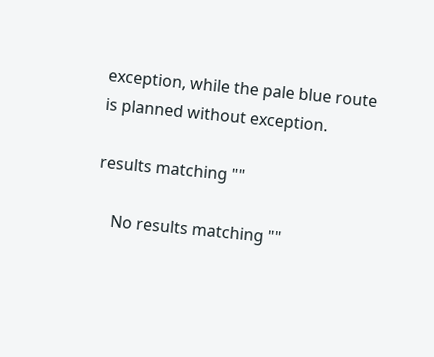exception, while the pale blue route is planned without exception.

results matching ""

    No results matching ""